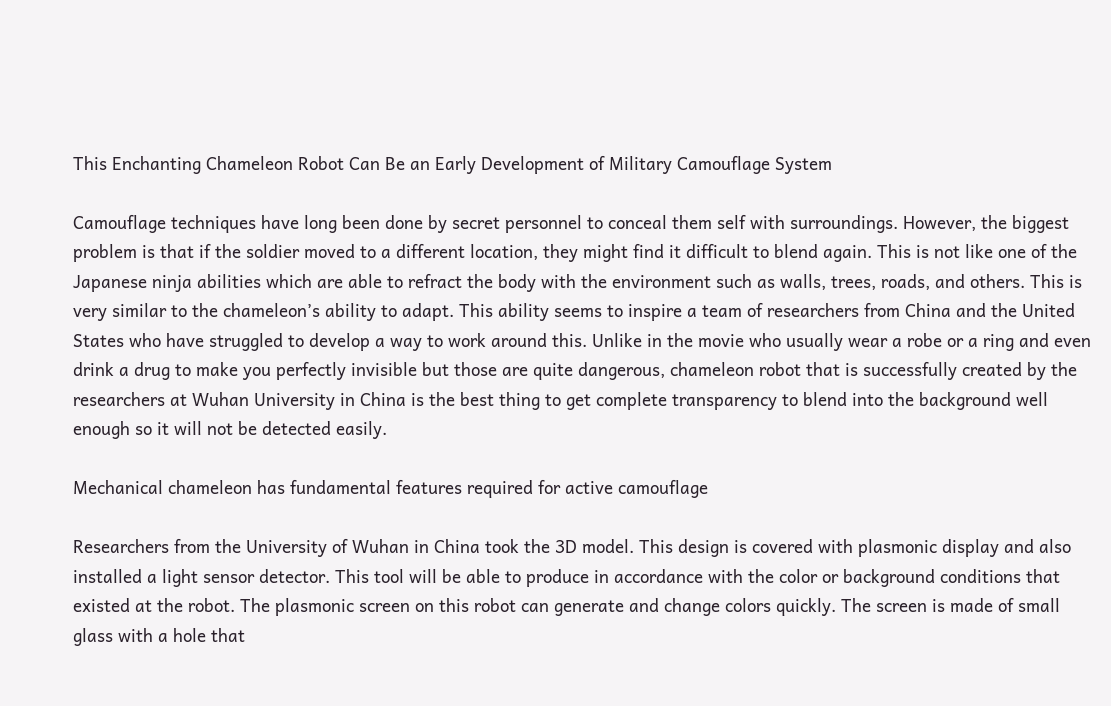This Enchanting Chameleon Robot Can Be an Early Development of Military Camouflage System

Camouflage techniques have long been done by secret personnel to conceal them self with surroundings. However, the biggest problem is that if the soldier moved to a different location, they might find it difficult to blend again. This is not like one of the Japanese ninja abilities which are able to refract the body with the environment such as walls, trees, roads, and others. This is very similar to the chameleon’s ability to adapt. This ability seems to inspire a team of researchers from China and the United States who have struggled to develop a way to work around this. Unlike in the movie who usually wear a robe or a ring and even drink a drug to make you perfectly invisible but those are quite dangerous, chameleon robot that is successfully created by the researchers at Wuhan University in China is the best thing to get complete transparency to blend into the background well enough so it will not be detected easily.

Mechanical chameleon has fundamental features required for active camouflage

Researchers from the University of Wuhan in China took the 3D model. This design is covered with plasmonic display and also installed a light sensor detector. This tool will be able to produce in accordance with the color or background conditions that existed at the robot. The plasmonic screen on this robot can generate and change colors quickly. The screen is made of small glass with a hole that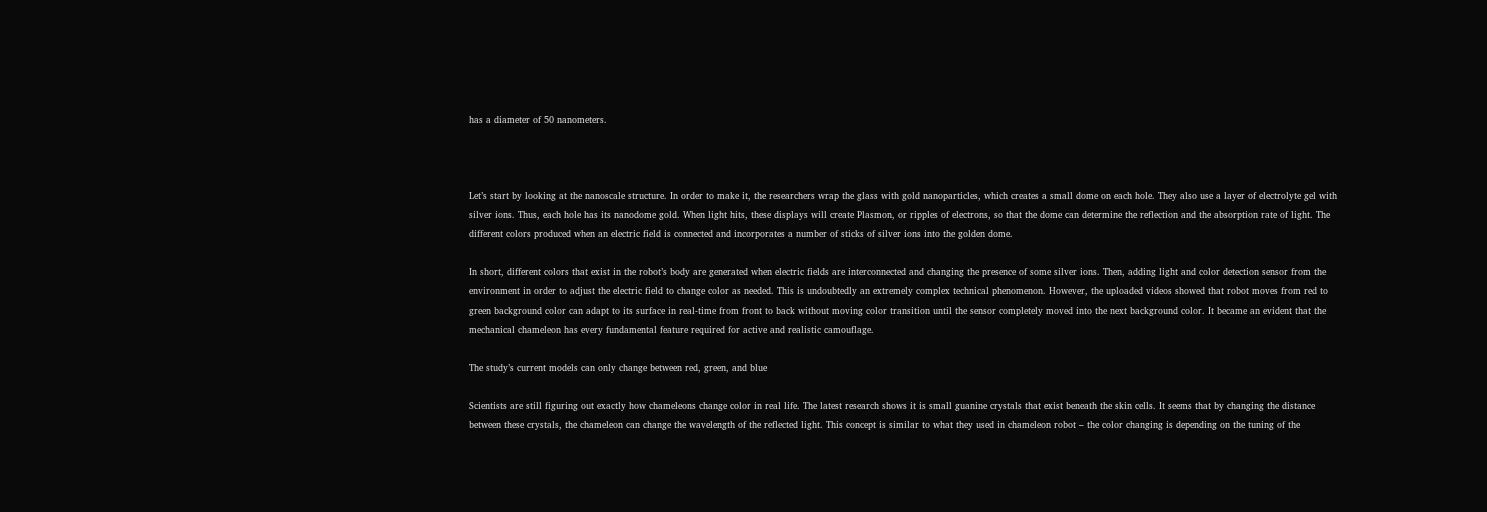has a diameter of 50 nanometers.



Let’s start by looking at the nanoscale structure. In order to make it, the researchers wrap the glass with gold nanoparticles, which creates a small dome on each hole. They also use a layer of electrolyte gel with silver ions. Thus, each hole has its nanodome gold. When light hits, these displays will create Plasmon, or ripples of electrons, so that the dome can determine the reflection and the absorption rate of light. The different colors produced when an electric field is connected and incorporates a number of sticks of silver ions into the golden dome.

In short, different colors that exist in the robot’s body are generated when electric fields are interconnected and changing the presence of some silver ions. Then, adding light and color detection sensor from the environment in order to adjust the electric field to change color as needed. This is undoubtedly an extremely complex technical phenomenon. However, the uploaded videos showed that robot moves from red to green background color can adapt to its surface in real-time from front to back without moving color transition until the sensor completely moved into the next background color. It became an evident that the mechanical chameleon has every fundamental feature required for active and realistic camouflage.

The study’s current models can only change between red, green, and blue

Scientists are still figuring out exactly how chameleons change color in real life. The latest research shows it is small guanine crystals that exist beneath the skin cells. It seems that by changing the distance between these crystals, the chameleon can change the wavelength of the reflected light. This concept is similar to what they used in chameleon robot – the color changing is depending on the tuning of the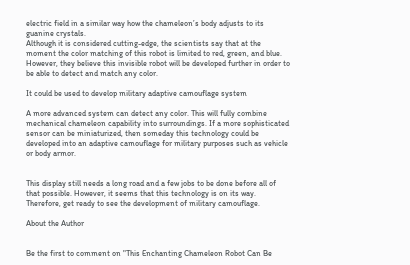electric field in a similar way how the chameleon’s body adjusts to its guanine crystals.
Although it is considered cutting-edge, the scientists say that at the moment the color matching of this robot is limited to red, green, and blue. However, they believe this invisible robot will be developed further in order to be able to detect and match any color.

It could be used to develop military adaptive camouflage system

A more advanced system can detect any color. This will fully combine mechanical chameleon capability into surroundings. If a more sophisticated sensor can be miniaturized, then someday this technology could be developed into an adaptive camouflage for military purposes such as vehicle or body armor.


This display still needs a long road and a few jobs to be done before all of that possible. However, it seems that this technology is on its way. Therefore, get ready to see the development of military camouflage.

About the Author


Be the first to comment on "This Enchanting Chameleon Robot Can Be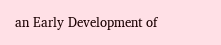an Early Development of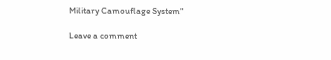Military Camouflage System"

Leave a comment